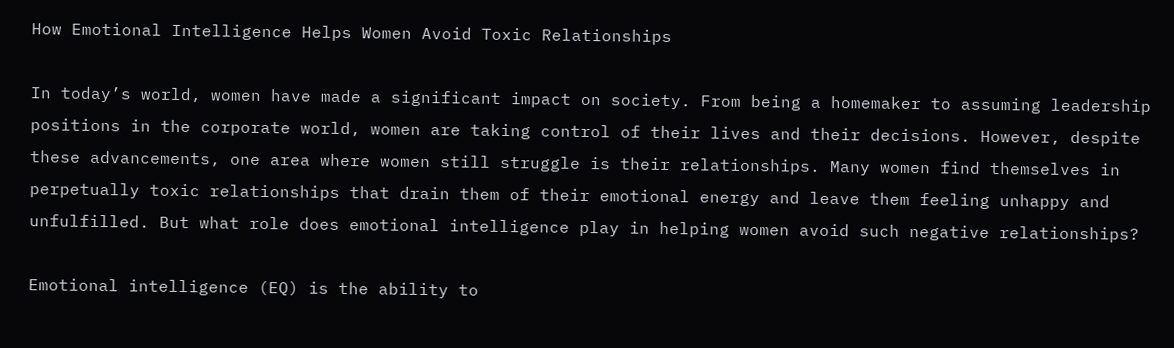How Emotional Intelligence Helps Women Avoid Toxic Relationships

In today’s world, women have made a significant impact on society. From being a homemaker to assuming leadership positions in the corporate world, women are taking control of their lives and their decisions. However, despite these advancements, one area where women still struggle is their relationships. Many women find themselves in perpetually toxic relationships that drain them of their emotional energy and leave them feeling unhappy and unfulfilled. But what role does emotional intelligence play in helping women avoid such negative relationships?

Emotional intelligence (EQ) is the ability to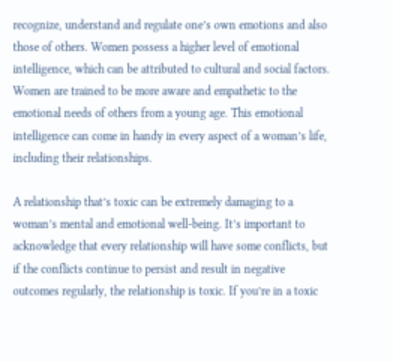recognize, understand and regulate one’s own emotions and also those of others. Women possess a higher level of emotional intelligence, which can be attributed to cultural and social factors. Women are trained to be more aware and empathetic to the emotional needs of others from a young age. This emotional intelligence can come in handy in every aspect of a woman’s life, including their relationships.

A relationship that’s toxic can be extremely damaging to a woman’s mental and emotional well-being. It’s important to acknowledge that every relationship will have some conflicts, but if the conflicts continue to persist and result in negative outcomes regularly, the relationship is toxic. If you’re in a toxic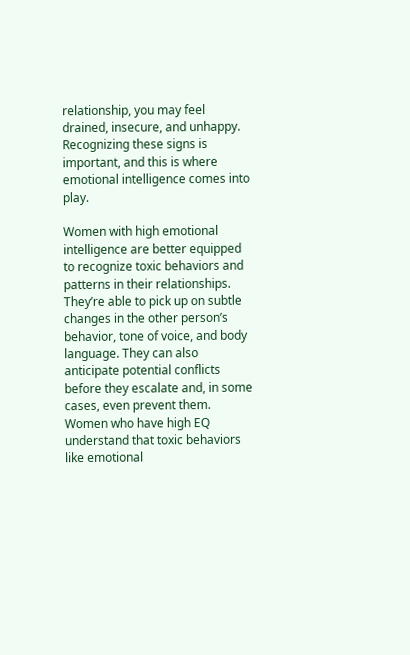relationship, you may feel drained, insecure, and unhappy. Recognizing these signs is important, and this is where emotional intelligence comes into play.

Women with high emotional intelligence are better equipped to recognize toxic behaviors and patterns in their relationships. They’re able to pick up on subtle changes in the other person’s behavior, tone of voice, and body language. They can also anticipate potential conflicts before they escalate and, in some cases, even prevent them. Women who have high EQ understand that toxic behaviors like emotional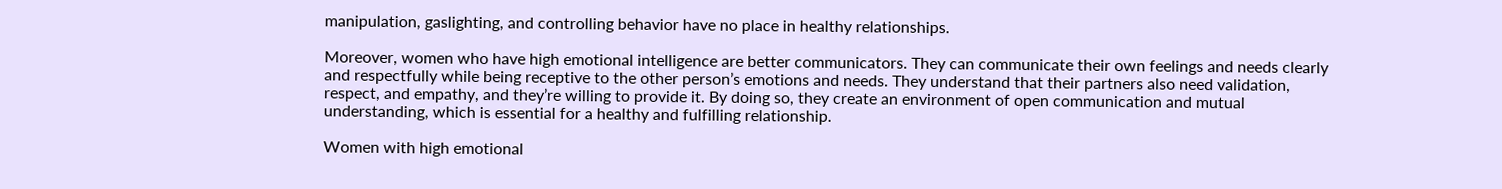manipulation, gaslighting, and controlling behavior have no place in healthy relationships.

Moreover, women who have high emotional intelligence are better communicators. They can communicate their own feelings and needs clearly and respectfully while being receptive to the other person’s emotions and needs. They understand that their partners also need validation, respect, and empathy, and they’re willing to provide it. By doing so, they create an environment of open communication and mutual understanding, which is essential for a healthy and fulfilling relationship.

Women with high emotional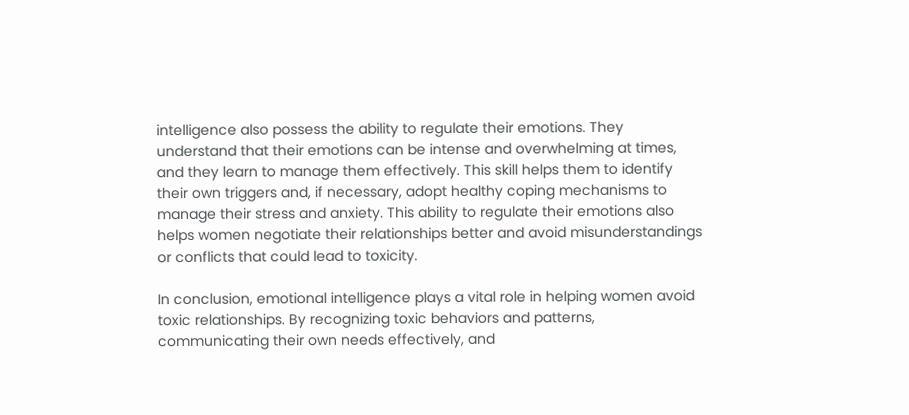intelligence also possess the ability to regulate their emotions. They understand that their emotions can be intense and overwhelming at times, and they learn to manage them effectively. This skill helps them to identify their own triggers and, if necessary, adopt healthy coping mechanisms to manage their stress and anxiety. This ability to regulate their emotions also helps women negotiate their relationships better and avoid misunderstandings or conflicts that could lead to toxicity.

In conclusion, emotional intelligence plays a vital role in helping women avoid toxic relationships. By recognizing toxic behaviors and patterns, communicating their own needs effectively, and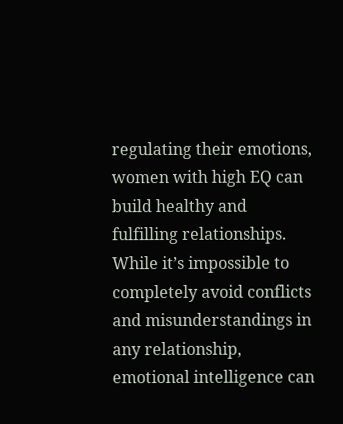regulating their emotions, women with high EQ can build healthy and fulfilling relationships. While it’s impossible to completely avoid conflicts and misunderstandings in any relationship, emotional intelligence can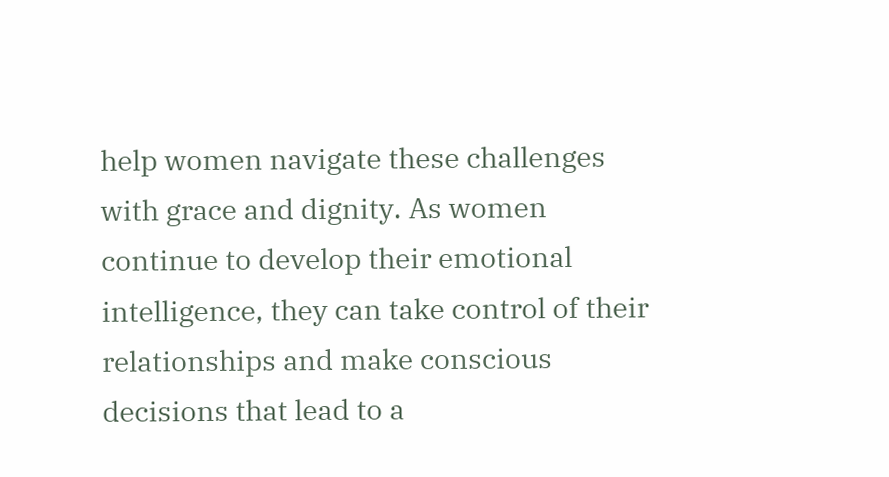help women navigate these challenges with grace and dignity. As women continue to develop their emotional intelligence, they can take control of their relationships and make conscious decisions that lead to a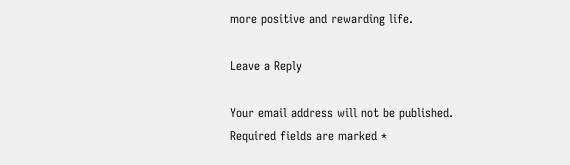more positive and rewarding life.

Leave a Reply

Your email address will not be published. Required fields are marked *